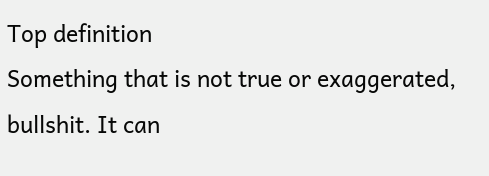Top definition
Something that is not true or exaggerated, bullshit. It can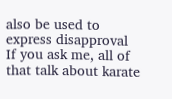also be used to express disapproval
If you ask me, all of that talk about karate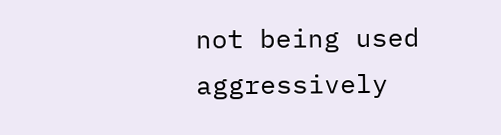not being used aggressively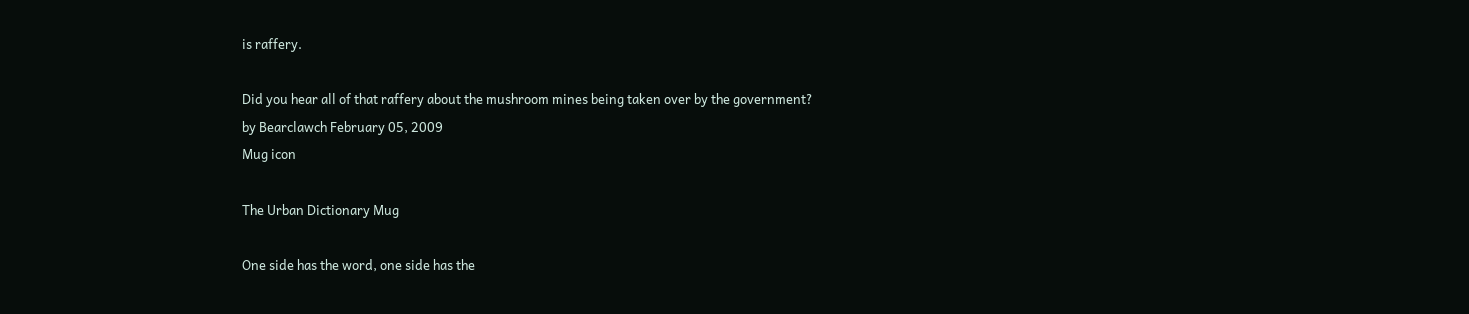is raffery.

Did you hear all of that raffery about the mushroom mines being taken over by the government?
by Bearclawch February 05, 2009
Mug icon

The Urban Dictionary Mug

One side has the word, one side has the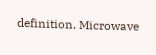definition. Microwave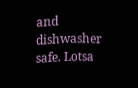and dishwasher safe. Lotsa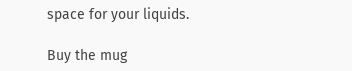space for your liquids.

Buy the mug